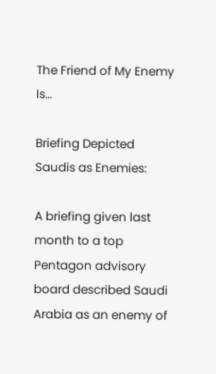The Friend of My Enemy Is…

Briefing Depicted Saudis as Enemies:

A briefing given last month to a top Pentagon advisory board described Saudi Arabia as an enemy of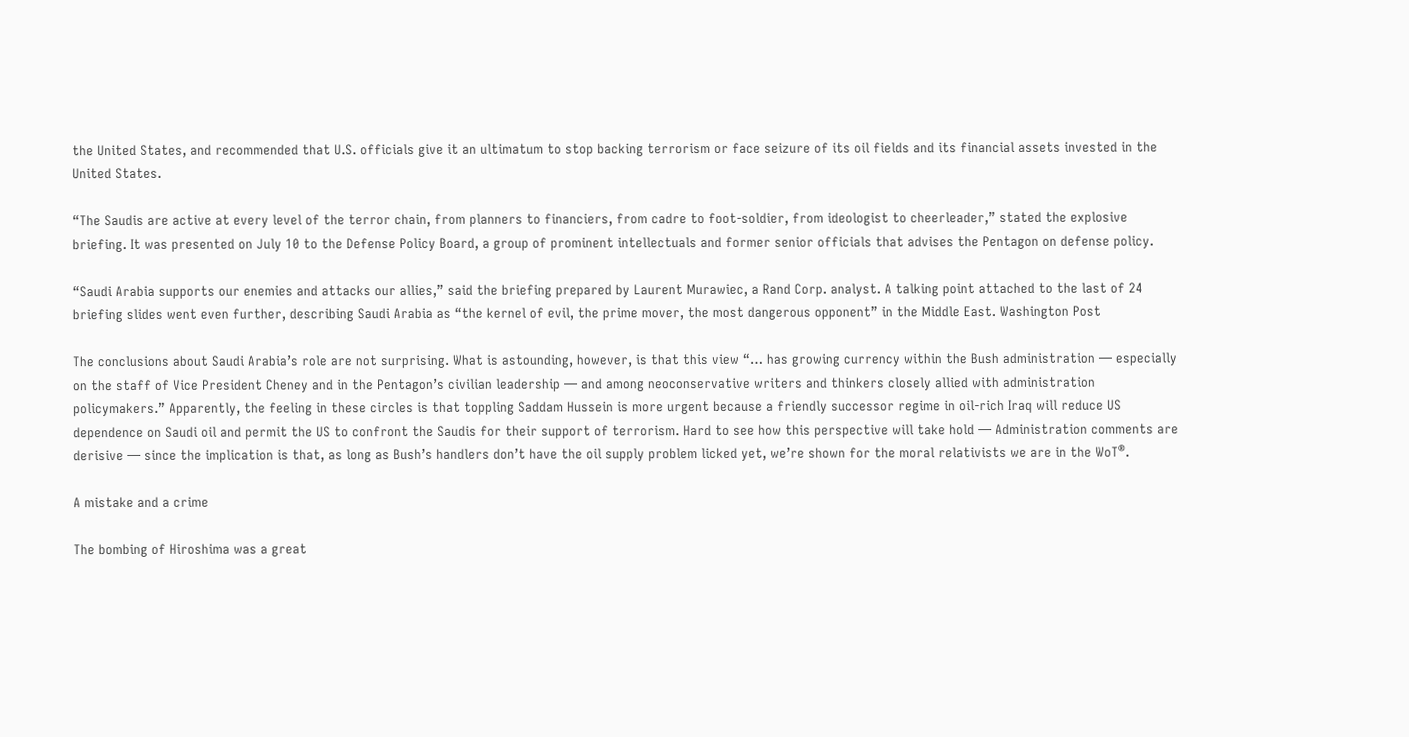the United States, and recommended that U.S. officials give it an ultimatum to stop backing terrorism or face seizure of its oil fields and its financial assets invested in the United States.

“The Saudis are active at every level of the terror chain, from planners to financiers, from cadre to foot-soldier, from ideologist to cheerleader,” stated the explosive briefing. It was presented on July 10 to the Defense Policy Board, a group of prominent intellectuals and former senior officials that advises the Pentagon on defense policy.

“Saudi Arabia supports our enemies and attacks our allies,” said the briefing prepared by Laurent Murawiec, a Rand Corp. analyst. A talking point attached to the last of 24 briefing slides went even further, describing Saudi Arabia as “the kernel of evil, the prime mover, the most dangerous opponent” in the Middle East. Washington Post

The conclusions about Saudi Arabia’s role are not surprising. What is astounding, however, is that this view “… has growing currency within the Bush administration — especially on the staff of Vice President Cheney and in the Pentagon’s civilian leadership — and among neoconservative writers and thinkers closely allied with administration policymakers.” Apparently, the feeling in these circles is that toppling Saddam Hussein is more urgent because a friendly successor regime in oil-rich Iraq will reduce US dependence on Saudi oil and permit the US to confront the Saudis for their support of terrorism. Hard to see how this perspective will take hold — Administration comments are derisive — since the implication is that, as long as Bush’s handlers don’t have the oil supply problem licked yet, we’re shown for the moral relativists we are in the WoT®.

A mistake and a crime

The bombing of Hiroshima was a great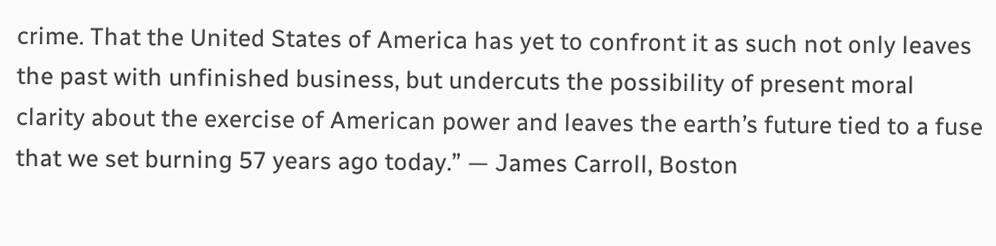crime. That the United States of America has yet to confront it as such not only leaves the past with unfinished business, but undercuts the possibility of present moral clarity about the exercise of American power and leaves the earth’s future tied to a fuse that we set burning 57 years ago today.” — James Carroll, Boston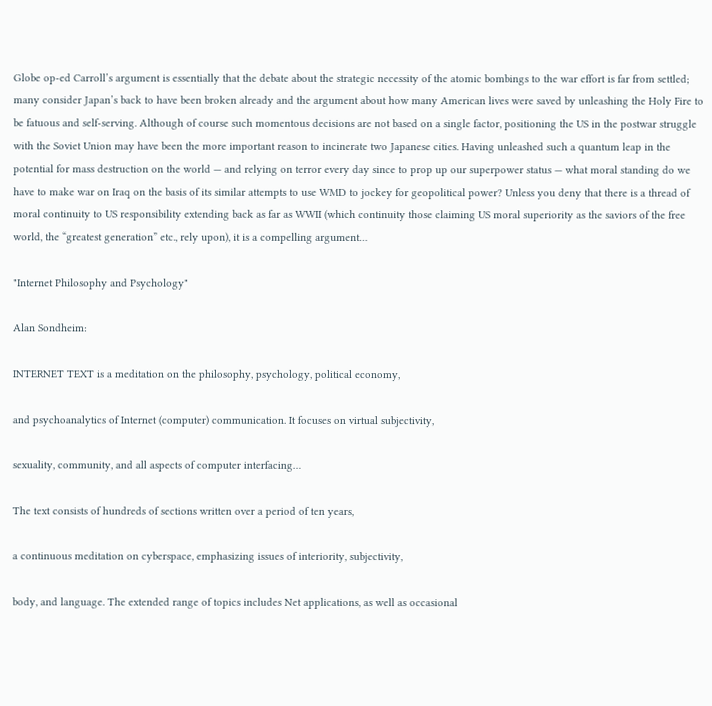Globe op-ed Carroll’s argument is essentially that the debate about the strategic necessity of the atomic bombings to the war effort is far from settled; many consider Japan’s back to have been broken already and the argument about how many American lives were saved by unleashing the Holy Fire to be fatuous and self-serving. Although of course such momentous decisions are not based on a single factor, positioning the US in the postwar struggle with the Soviet Union may have been the more important reason to incinerate two Japanese cities. Having unleashed such a quantum leap in the potential for mass destruction on the world — and relying on terror every day since to prop up our superpower status — what moral standing do we have to make war on Iraq on the basis of its similar attempts to use WMD to jockey for geopolitical power? Unless you deny that there is a thread of moral continuity to US responsibility extending back as far as WWII (which continuity those claiming US moral superiority as the saviors of the free world, the “greatest generation” etc., rely upon), it is a compelling argument…

"Internet Philosophy and Psychology"

Alan Sondheim:

INTERNET TEXT is a meditation on the philosophy, psychology, political economy,

and psychoanalytics of Internet (computer) communication. It focuses on virtual subjectivity,

sexuality, community, and all aspects of computer interfacing…

The text consists of hundreds of sections written over a period of ten years,

a continuous meditation on cyberspace, emphasizing issues of interiority, subjectivity,

body, and language. The extended range of topics includes Net applications, as well as occasional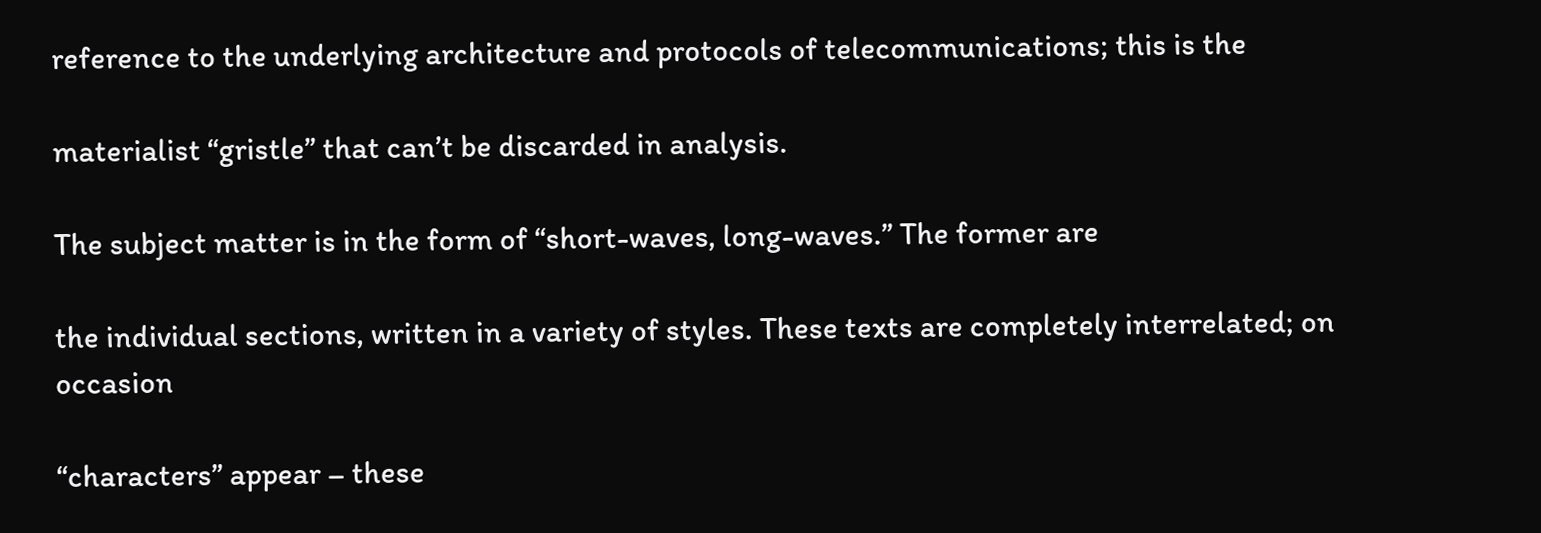reference to the underlying architecture and protocols of telecommunications; this is the

materialist “gristle” that can’t be discarded in analysis.

The subject matter is in the form of “short-waves, long-waves.” The former are

the individual sections, written in a variety of styles. These texts are completely interrelated; on occasion

“characters” appear – these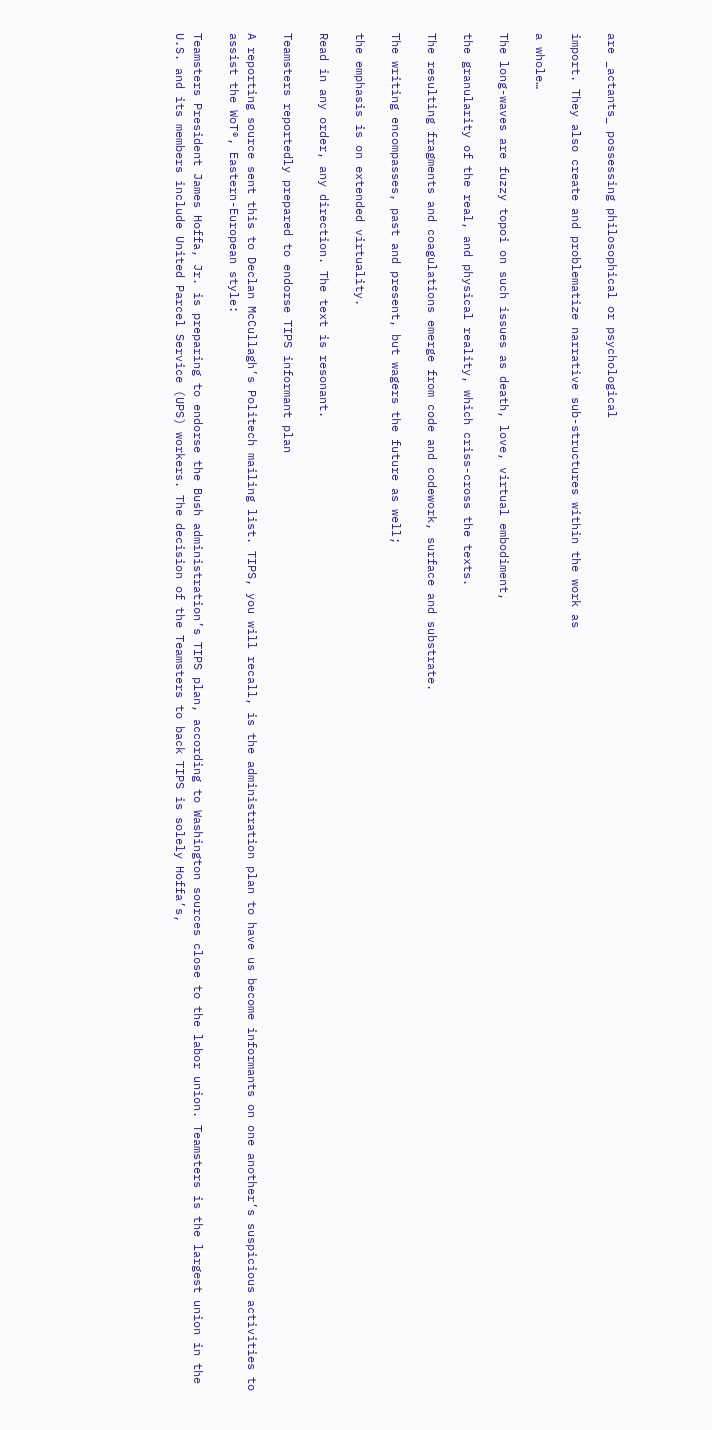are _actants_ possessing philosophical or psychological

import. They also create and problematize narrative sub-structures within the work as

a whole…

The long-waves are fuzzy topoi on such issues as death, love, virtual embodiment,

the granularity of the real, and physical reality, which criss-cross the texts.

The resulting fragments and coagulations emerge from code and codework, surface and substrate.

The writing encompasses, past and present, but wagers the future as well;

the emphasis is on extended virtuality.

Read in any order, any direction. The text is resonant.

Teamsters reportedly prepared to endorse TIPS informant plan

A reporting source sent this to Declan McCullagh’s Politech mailing list. TIPS, you will recall, is the administration plan to have us become informants on one another’s suspicious activities to assist the WoT®, Eastern-European style:

Teamsters President James Hoffa, Jr. is preparing to endorse the Bush administration’s TIPS plan, according to Washington sources close to the labor union. Teamsters is the largest union in the U.S. and its members include United Parcel Service (UPS) workers. The decision of the Teamsters to back TIPS is solely Hoffa’s,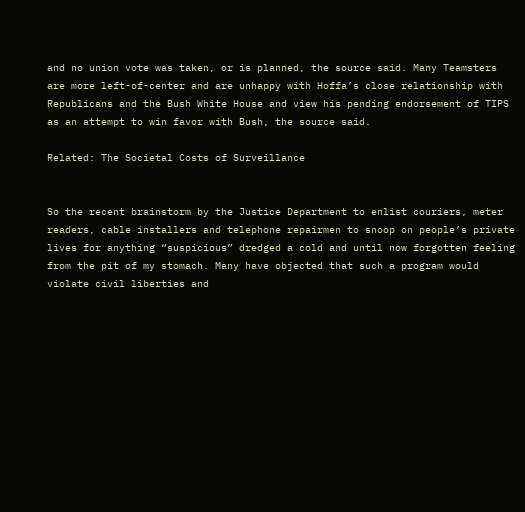and no union vote was taken, or is planned, the source said. Many Teamsters are more left-of-center and are unhappy with Hoffa’s close relationship with Republicans and the Bush White House and view his pending endorsement of TIPS as an attempt to win favor with Bush, the source said.

Related: The Societal Costs of Surveillance


So the recent brainstorm by the Justice Department to enlist couriers, meter readers, cable installers and telephone repairmen to snoop on people’s private lives for anything “suspicious” dredged a cold and until now forgotten feeling from the pit of my stomach. Many have objected that such a program would violate civil liberties and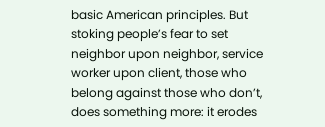basic American principles. But stoking people’s fear to set neighbor upon neighbor, service worker upon client, those who belong against those who don’t, does something more: it erodes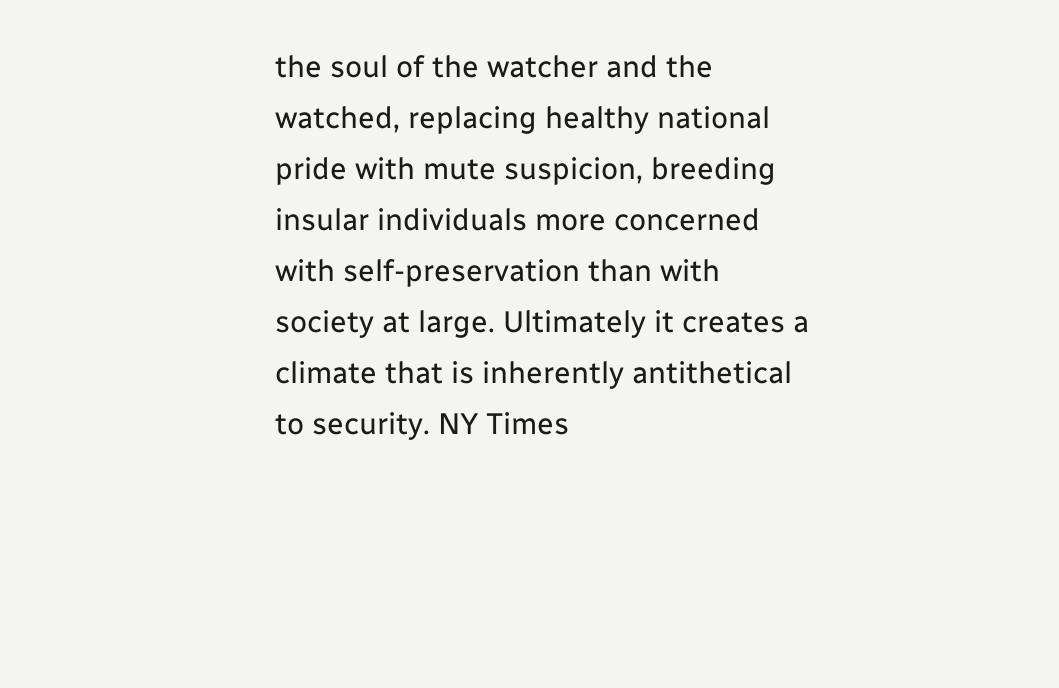the soul of the watcher and the watched, replacing healthy national pride with mute suspicion, breeding insular individuals more concerned with self-preservation than with society at large. Ultimately it creates a climate that is inherently antithetical to security. NY Times